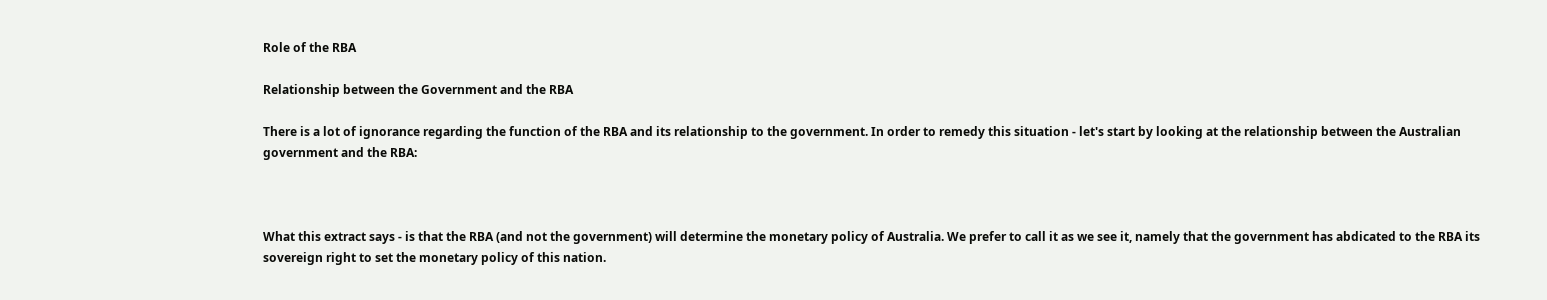Role of the RBA

Relationship between the Government and the RBA

There is a lot of ignorance regarding the function of the RBA and its relationship to the government. In order to remedy this situation - let's start by looking at the relationship between the Australian government and the RBA:



What this extract says - is that the RBA (and not the government) will determine the monetary policy of Australia. We prefer to call it as we see it, namely that the government has abdicated to the RBA its sovereign right to set the monetary policy of this nation.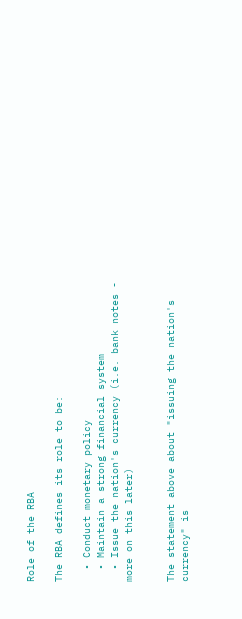Role of the RBA

The RBA defines its role to be:

  • Conduct monetary policy
  • Maintain a strong financial system
  • Issue the nation's currency (i.e. bank notes - more on this later)


The statement above about "issuing the nation's currency" is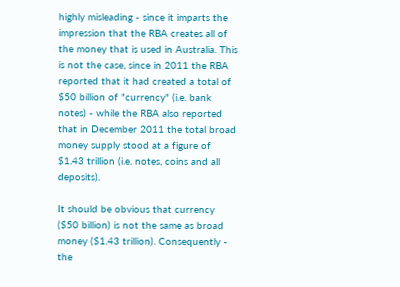highly misleading - since it imparts the impression that the RBA creates all of the money that is used in Australia. This is not the case, since in 2011 the RBA reported that it had created a total of $50 billion of "currency" (i.e. bank notes) - while the RBA also reported that in December 2011 the total broad money supply stood at a figure of $1.43 trillion (i.e. notes, coins and all deposits).

It should be obvious that currency ($50 billion) is not the same as broad money ($1.43 trillion). Consequently - the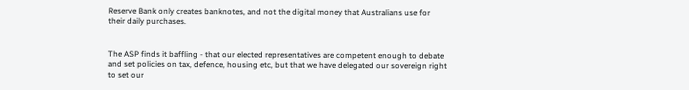Reserve Bank only creates banknotes, and not the digital money that Australians use for their daily purchases.


The ASP finds it baffling - that our elected representatives are competent enough to debate and set policies on tax, defence, housing etc, but that we have delegated our sovereign right to set our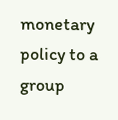monetary policy to a group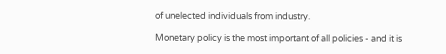of unelected individuals from industry.

Monetary policy is the most important of all policies - and it is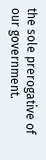the sole prerogative of our government.